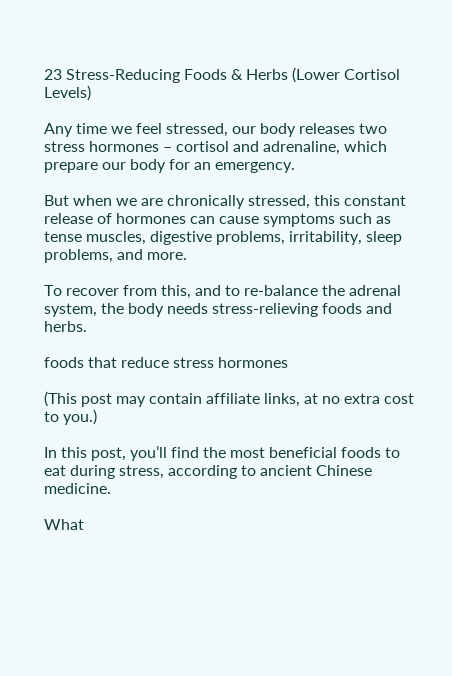23 Stress-Reducing Foods & Herbs (Lower Cortisol Levels)

Any time we feel stressed, our body releases two stress hormones – cortisol and adrenaline, which prepare our body for an emergency.

But when we are chronically stressed, this constant release of hormones can cause symptoms such as tense muscles, digestive problems, irritability, sleep problems, and more.

To recover from this, and to re-balance the adrenal system, the body needs stress-relieving foods and herbs.

foods that reduce stress hormones

(This post may contain affiliate links, at no extra cost to you.)

In this post, you’ll find the most beneficial foods to eat during stress, according to ancient Chinese medicine.

What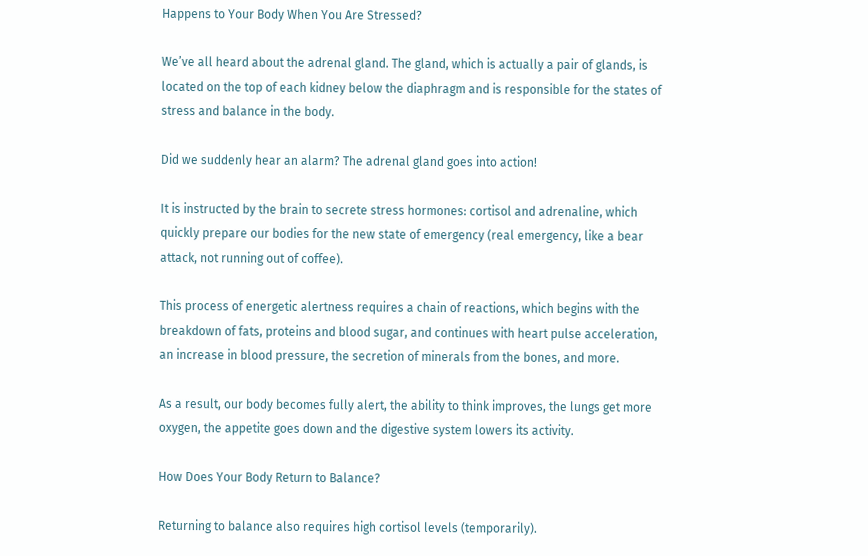Happens to Your Body When You Are Stressed?

We’ve all heard about the adrenal gland. The gland, which is actually a pair of glands, is located on the top of each kidney below the diaphragm and is responsible for the states of stress and balance in the body.

Did we suddenly hear an alarm? The adrenal gland goes into action!

It is instructed by the brain to secrete stress hormones: cortisol and adrenaline, which quickly prepare our bodies for the new state of emergency (real emergency, like a bear attack, not running out of coffee).

This process of energetic alertness requires a chain of reactions, which begins with the breakdown of fats, proteins and blood sugar, and continues with heart pulse acceleration, an increase in blood pressure, the secretion of minerals from the bones, and more.

As a result, our body becomes fully alert, the ability to think improves, the lungs get more oxygen, the appetite goes down and the digestive system lowers its activity.

How Does Your Body Return to Balance?

Returning to balance also requires high cortisol levels (temporarily).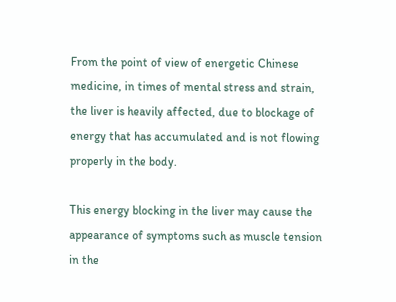From the point of view of energetic Chinese medicine, in times of mental stress and strain, the liver is heavily affected, due to blockage of energy that has accumulated and is not flowing properly in the body.

This energy blocking in the liver may cause the appearance of symptoms such as muscle tension in the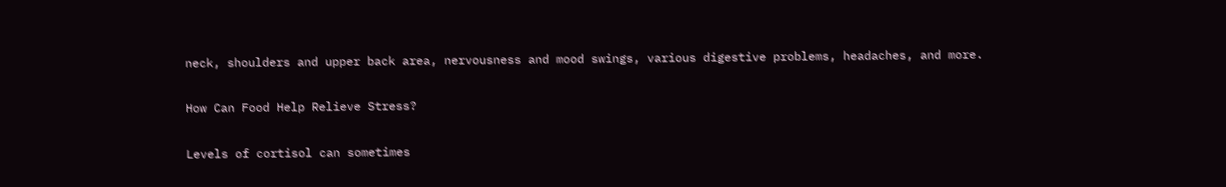neck, shoulders and upper back area, nervousness and mood swings, various digestive problems, headaches, and more.

How Can Food Help Relieve Stress?

Levels of cortisol can sometimes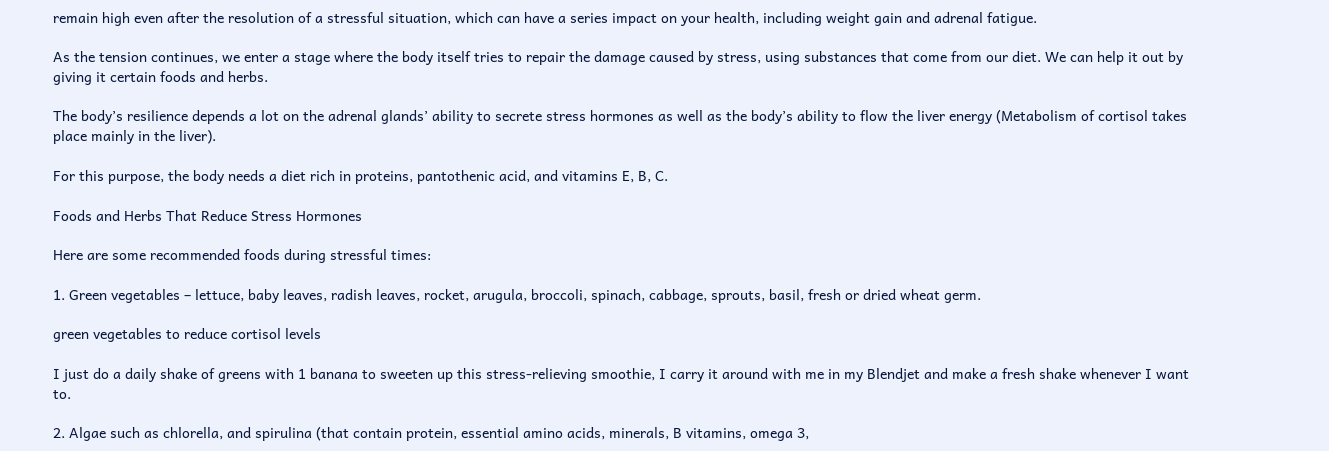remain high even after the resolution of a stressful situation, which can have a series impact on your health, including weight gain and adrenal fatigue.

As the tension continues, we enter a stage where the body itself tries to repair the damage caused by stress, using substances that come from our diet. We can help it out by giving it certain foods and herbs.

The body’s resilience depends a lot on the adrenal glands’ ability to secrete stress hormones as well as the body’s ability to flow the liver energy (Metabolism of cortisol takes place mainly in the liver).

For this purpose, the body needs a diet rich in proteins, pantothenic acid, and vitamins E, B, C.

Foods and Herbs That Reduce Stress Hormones

Here are some recommended foods during stressful times:

1. Green vegetables – lettuce, baby leaves, radish leaves, rocket, arugula, broccoli, spinach, cabbage, sprouts, basil, fresh or dried wheat germ.

green vegetables to reduce cortisol levels

I just do a daily shake of greens with 1 banana to sweeten up this stress-relieving smoothie, I carry it around with me in my Blendjet and make a fresh shake whenever I want to.

2. Algae such as chlorella, and spirulina (that contain protein, essential amino acids, minerals, B vitamins, omega 3,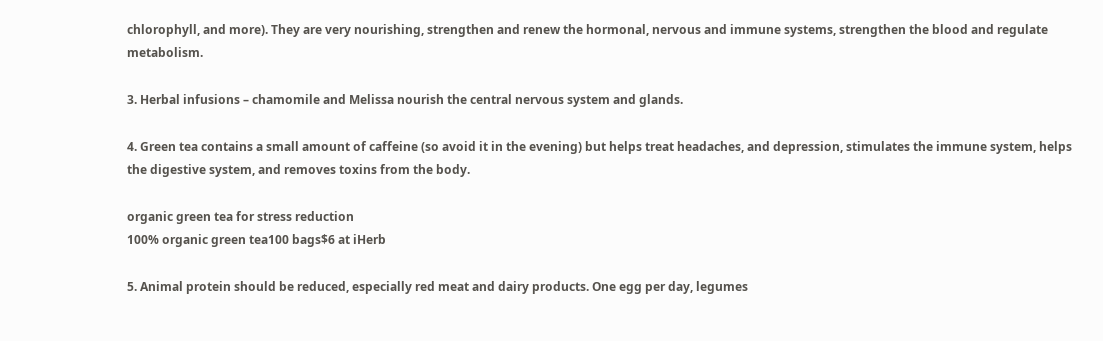chlorophyll, and more). They are very nourishing, strengthen and renew the hormonal, nervous and immune systems, strengthen the blood and regulate metabolism.

3. Herbal infusions – chamomile and Melissa nourish the central nervous system and glands.

4. Green tea contains a small amount of caffeine (so avoid it in the evening) but helps treat headaches, and depression, stimulates the immune system, helps the digestive system, and removes toxins from the body.

organic green tea for stress reduction
100% organic green tea100 bags$6 at iHerb

5. Animal protein should be reduced, especially red meat and dairy products. One egg per day, legumes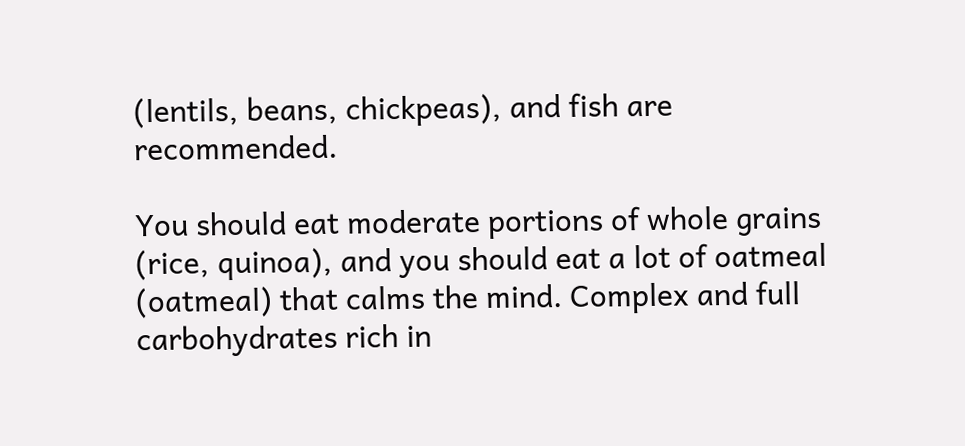(lentils, beans, chickpeas), and fish are recommended.

You should eat moderate portions of whole grains (rice, quinoa), and you should eat a lot of oatmeal (oatmeal) that calms the mind. Complex and full carbohydrates rich in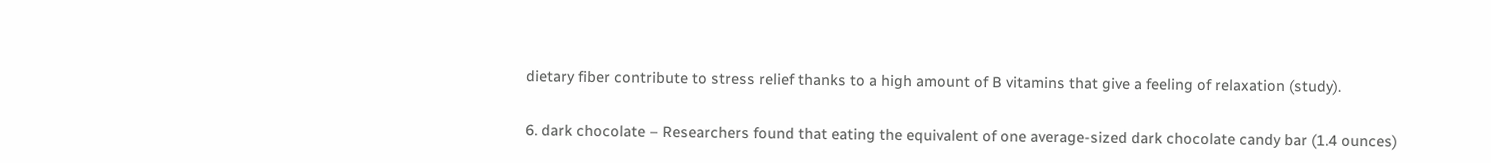dietary fiber contribute to stress relief thanks to a high amount of B vitamins that give a feeling of relaxation (study).

6. dark chocolate – Researchers found that eating the equivalent of one average-sized dark chocolate candy bar (1.4 ounces)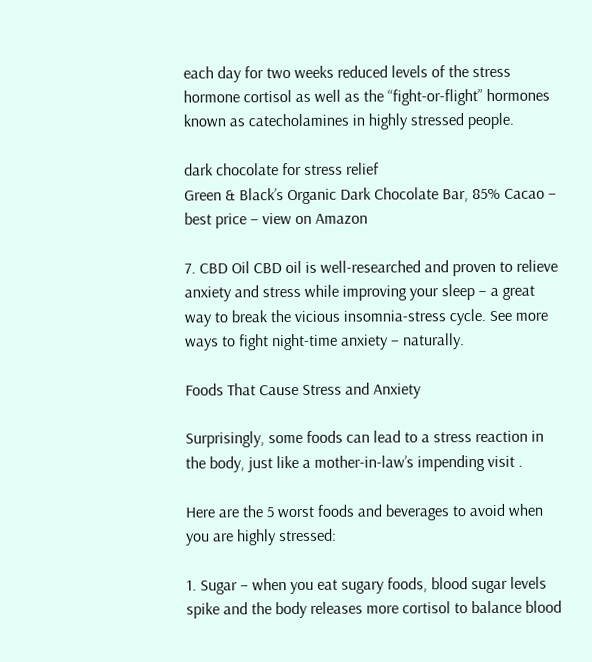each day for two weeks reduced levels of the stress hormone cortisol as well as the “fight-or-flight” hormones known as catecholamines in highly stressed people.

dark chocolate for stress relief
Green & Black’s Organic Dark Chocolate Bar, 85% Cacao – best price – view on Amazon

7. CBD Oil CBD oil is well-researched and proven to relieve anxiety and stress while improving your sleep – a great way to break the vicious insomnia-stress cycle. See more ways to fight night-time anxiety – naturally.

Foods That Cause Stress and Anxiety

Surprisingly, some foods can lead to a stress reaction in the body, just like a mother-in-law’s impending visit .

Here are the 5 worst foods and beverages to avoid when you are highly stressed:

1. Sugar – when you eat sugary foods, blood sugar levels spike and the body releases more cortisol to balance blood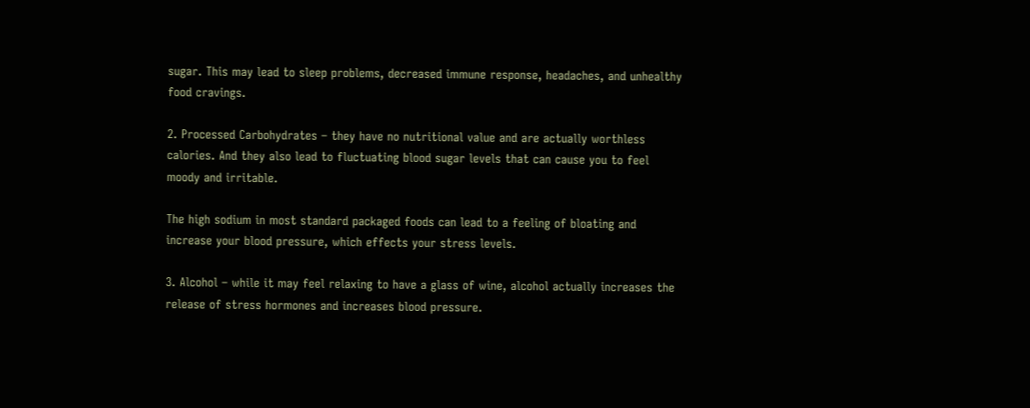sugar. This may lead to sleep problems, decreased immune response, headaches, and unhealthy food cravings.

2. Processed Carbohydrates – they have no nutritional value and are actually worthless calories. And they also lead to fluctuating blood sugar levels that can cause you to feel moody and irritable.

The high sodium in most standard packaged foods can lead to a feeling of bloating and increase your blood pressure, which effects your stress levels.

3. Alcohol – while it may feel relaxing to have a glass of wine, alcohol actually increases the release of stress hormones and increases blood pressure.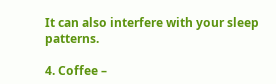It can also interfere with your sleep patterns.

4. Coffee –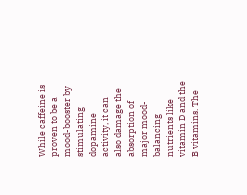While caffeine is proven to be a mood-booster by stimulating dopamine activity, it can also damage the absorption of major mood-balancing nutrients like vitamin D and the B vitamins. The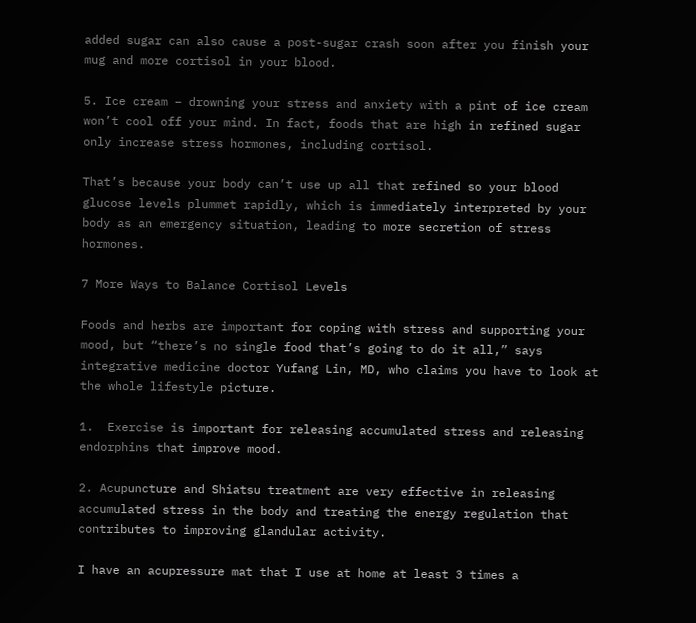added sugar can also cause a post-sugar crash soon after you finish your mug and more cortisol in your blood.

5. Ice cream – drowning your stress and anxiety with a pint of ice cream won’t cool off your mind. In fact, foods that are high in refined sugar only increase stress hormones, including cortisol.

That’s because your body can’t use up all that refined so your blood glucose levels plummet rapidly, which is immediately interpreted by your body as an emergency situation, leading to more secretion of stress hormones.

7 More Ways to Balance Cortisol Levels

Foods and herbs are important for coping with stress and supporting your mood, but “there’s no single food that’s going to do it all,” says integrative medicine doctor Yufang Lin, MD, who claims you have to look at the whole lifestyle picture.

1.  Exercise is important for releasing accumulated stress and releasing endorphins that improve mood.

2. Acupuncture and Shiatsu treatment are very effective in releasing accumulated stress in the body and treating the energy regulation that contributes to improving glandular activity.

I have an acupressure mat that I use at home at least 3 times a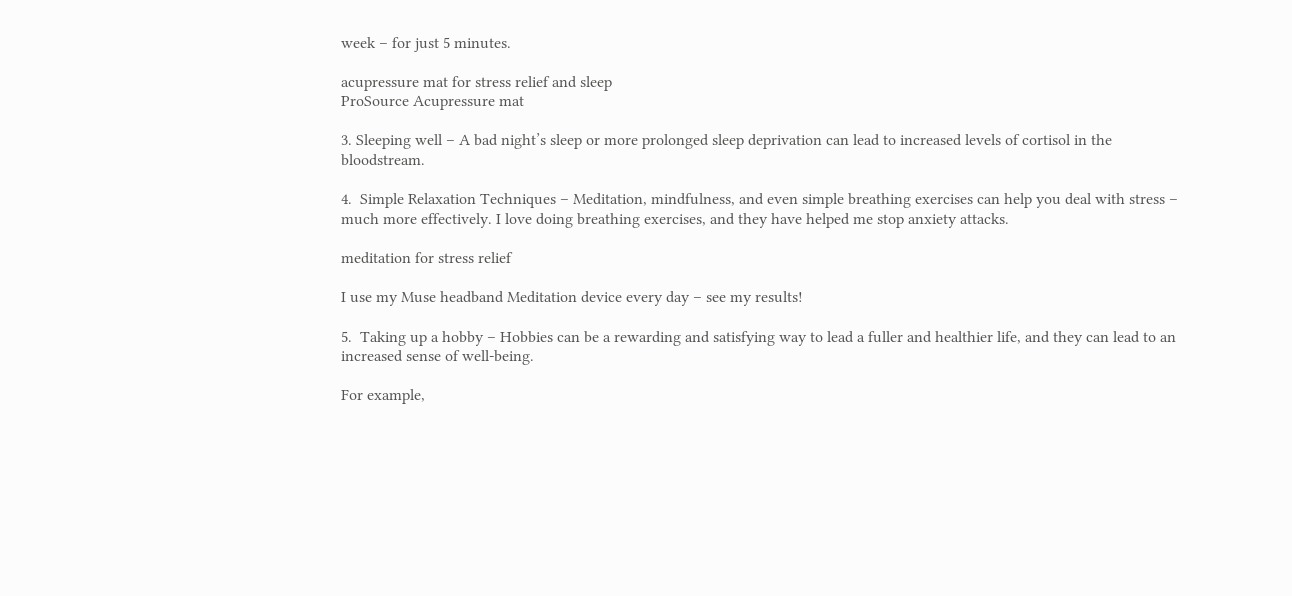week – for just 5 minutes.

acupressure mat for stress relief and sleep
ProSource Acupressure mat

3. Sleeping well – A bad night’s sleep or more prolonged sleep deprivation can lead to increased levels of cortisol in the bloodstream.

4.  Simple Relaxation Techniques – Meditation, mindfulness, and even simple breathing exercises can help you deal with stress – much more effectively. I love doing breathing exercises, and they have helped me stop anxiety attacks.

meditation for stress relief

I use my Muse headband Meditation device every day – see my results!

5.  Taking up a hobby – Hobbies can be a rewarding and satisfying way to lead a fuller and healthier life, and they can lead to an increased sense of well-being.

For example,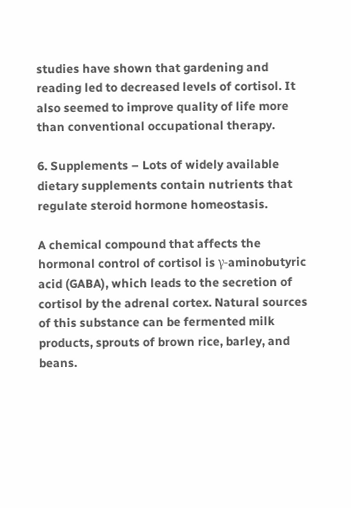studies have shown that gardening and reading led to decreased levels of cortisol. It also seemed to improve quality of life more than conventional occupational therapy.

6. Supplements – Lots of widely available dietary supplements contain nutrients that regulate steroid hormone homeostasis.

A chemical compound that affects the hormonal control of cortisol is γ-aminobutyric acid (GABA), which leads to the secretion of cortisol by the adrenal cortex. Natural sources of this substance can be fermented milk products, sprouts of brown rice, barley, and beans.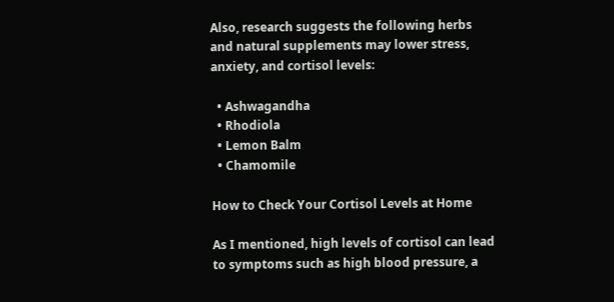Also, research suggests the following herbs and natural supplements may lower stress, anxiety, and cortisol levels:

  • Ashwagandha
  • Rhodiola
  • Lemon Balm
  • Chamomile

How to Check Your Cortisol Levels at Home

As I mentioned, high levels of cortisol can lead to symptoms such as high blood pressure, a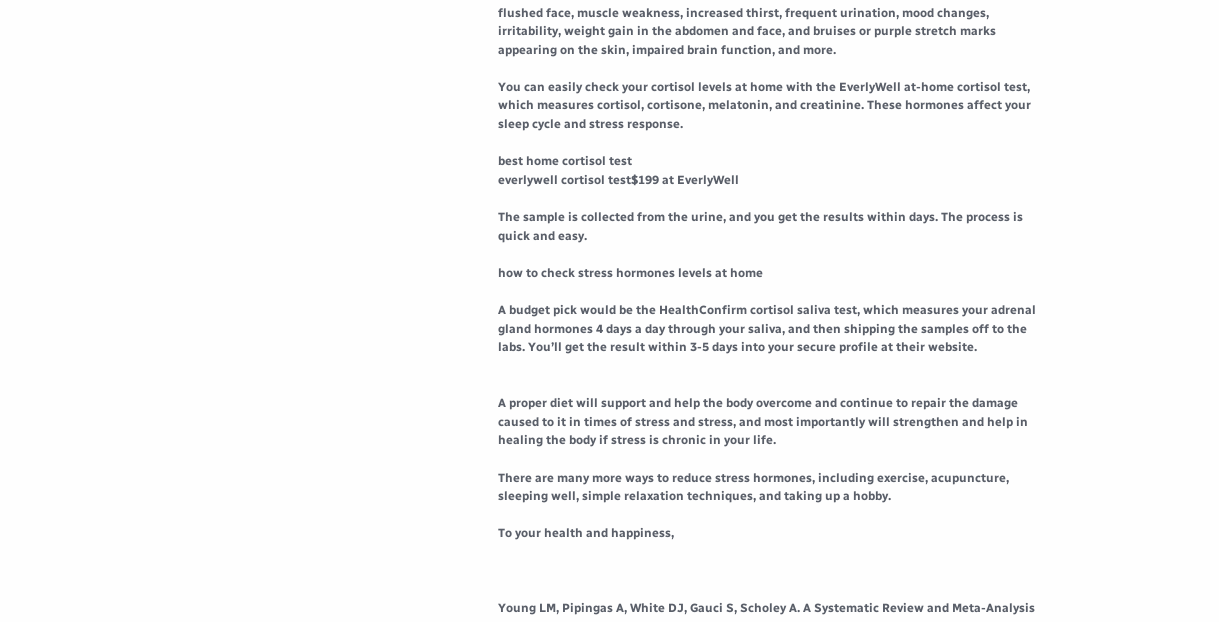flushed face, muscle weakness, increased thirst, frequent urination, mood changes, irritability, weight gain in the abdomen and face, and bruises or purple stretch marks appearing on the skin, impaired brain function, and more.

You can easily check your cortisol levels at home with the EverlyWell at-home cortisol test, which measures cortisol, cortisone, melatonin, and creatinine. These hormones affect your sleep cycle and stress response.

best home cortisol test
everlywell cortisol test$199 at EverlyWell

The sample is collected from the urine, and you get the results within days. The process is quick and easy.

how to check stress hormones levels at home

A budget pick would be the HealthConfirm cortisol saliva test, which measures your adrenal gland hormones 4 days a day through your saliva, and then shipping the samples off to the labs. You’ll get the result within 3-5 days into your secure profile at their website.


A proper diet will support and help the body overcome and continue to repair the damage caused to it in times of stress and stress, and most importantly will strengthen and help in healing the body if stress is chronic in your life.

There are many more ways to reduce stress hormones, including exercise, acupuncture, sleeping well, simple relaxation techniques, and taking up a hobby.

To your health and happiness,



Young LM, Pipingas A, White DJ, Gauci S, Scholey A. A Systematic Review and Meta-Analysis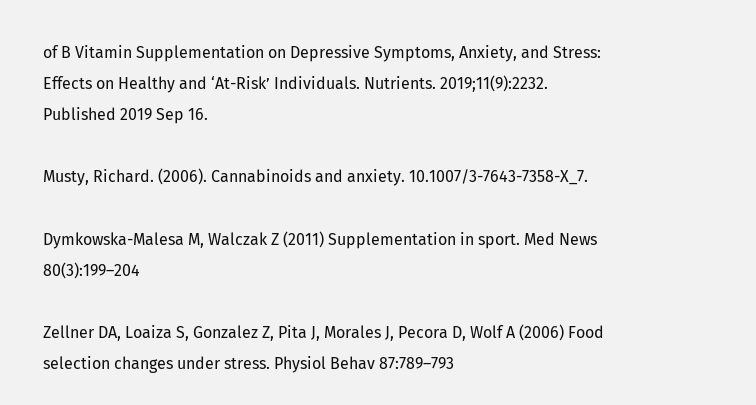of B Vitamin Supplementation on Depressive Symptoms, Anxiety, and Stress: Effects on Healthy and ‘At-Risk’ Individuals. Nutrients. 2019;11(9):2232. Published 2019 Sep 16.

Musty, Richard. (2006). Cannabinoids and anxiety. 10.1007/3-7643-7358-X_7.

Dymkowska-Malesa M, Walczak Z (2011) Supplementation in sport. Med News 80(3):199–204

Zellner DA, Loaiza S, Gonzalez Z, Pita J, Morales J, Pecora D, Wolf A (2006) Food selection changes under stress. Physiol Behav 87:789–793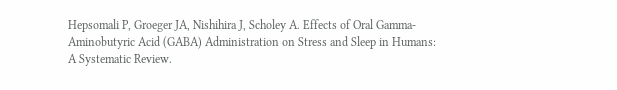Hepsomali P, Groeger JA, Nishihira J, Scholey A. Effects of Oral Gamma-Aminobutyric Acid (GABA) Administration on Stress and Sleep in Humans: A Systematic Review.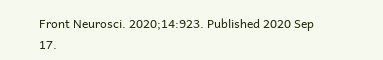Front Neurosci. 2020;14:923. Published 2020 Sep 17.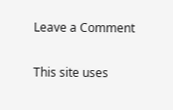Leave a Comment

This site uses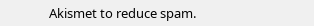Akismet to reduce spam.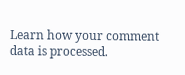Learn how your comment data is processed.